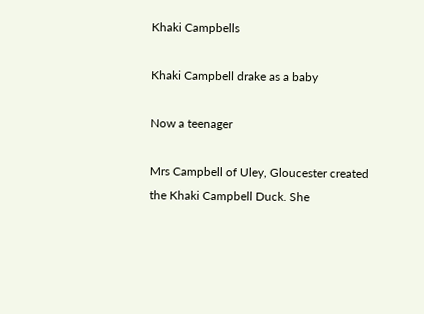Khaki Campbells

Khaki Campbell drake as a baby

Now a teenager

Mrs Campbell of Uley, Gloucester created the Khaki Campbell Duck. She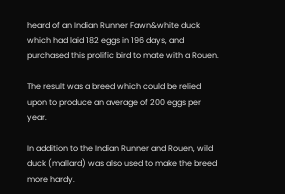heard of an Indian Runner Fawn&white duck which had laid 182 eggs in 196 days, and purchased this prolific bird to mate with a Rouen.

The result was a breed which could be relied upon to produce an average of 200 eggs per year.

In addition to the Indian Runner and Rouen, wild duck (mallard) was also used to make the breed more hardy.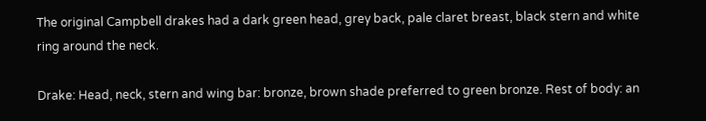The original Campbell drakes had a dark green head, grey back, pale claret breast, black stern and white ring around the neck.

Drake: Head, neck, stern and wing bar: bronze, brown shade preferred to green bronze. Rest of body: an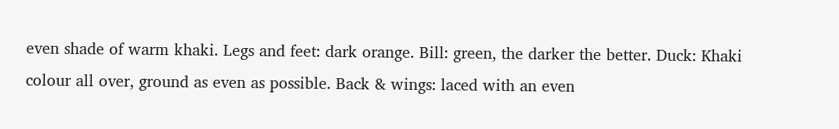even shade of warm khaki. Legs and feet: dark orange. Bill: green, the darker the better. Duck: Khaki colour all over, ground as even as possible. Back & wings: laced with an even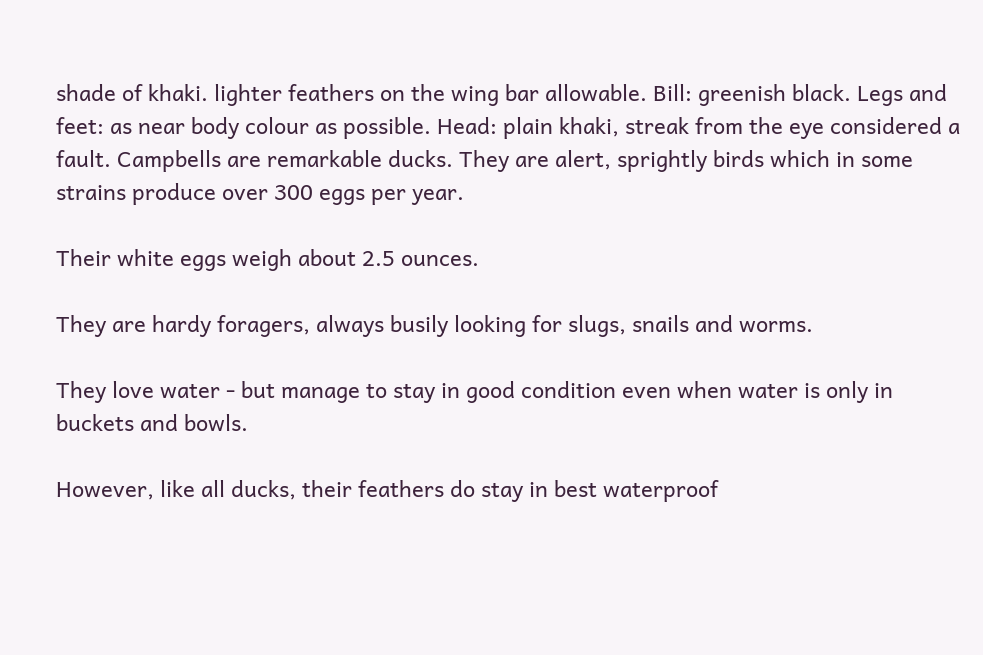shade of khaki. lighter feathers on the wing bar allowable. Bill: greenish black. Legs and feet: as near body colour as possible. Head: plain khaki, streak from the eye considered a fault. Campbells are remarkable ducks. They are alert, sprightly birds which in some strains produce over 300 eggs per year.

Their white eggs weigh about 2.5 ounces.

They are hardy foragers, always busily looking for slugs, snails and worms.

They love water - but manage to stay in good condition even when water is only in buckets and bowls.

However, like all ducks, their feathers do stay in best waterproof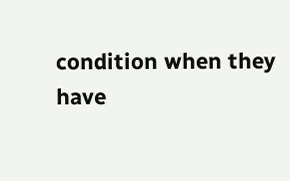condition when they have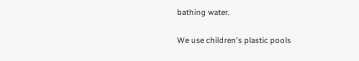bathing water.

We use children's plastic pools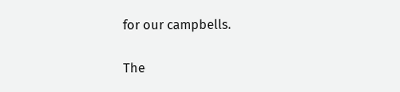for our campbells.

The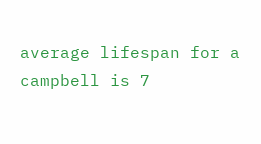average lifespan for a campbell is 7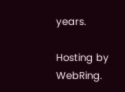years.

Hosting by WebRing.